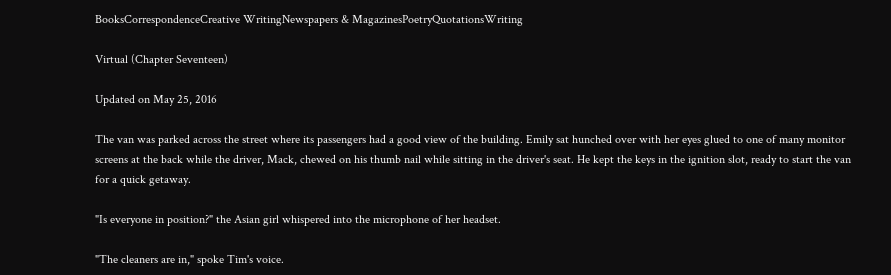BooksCorrespondenceCreative WritingNewspapers & MagazinesPoetryQuotationsWriting

Virtual (Chapter Seventeen)

Updated on May 25, 2016

The van was parked across the street where its passengers had a good view of the building. Emily sat hunched over with her eyes glued to one of many monitor screens at the back while the driver, Mack, chewed on his thumb nail while sitting in the driver's seat. He kept the keys in the ignition slot, ready to start the van for a quick getaway.

"Is everyone in position?" the Asian girl whispered into the microphone of her headset.

"The cleaners are in," spoke Tim's voice.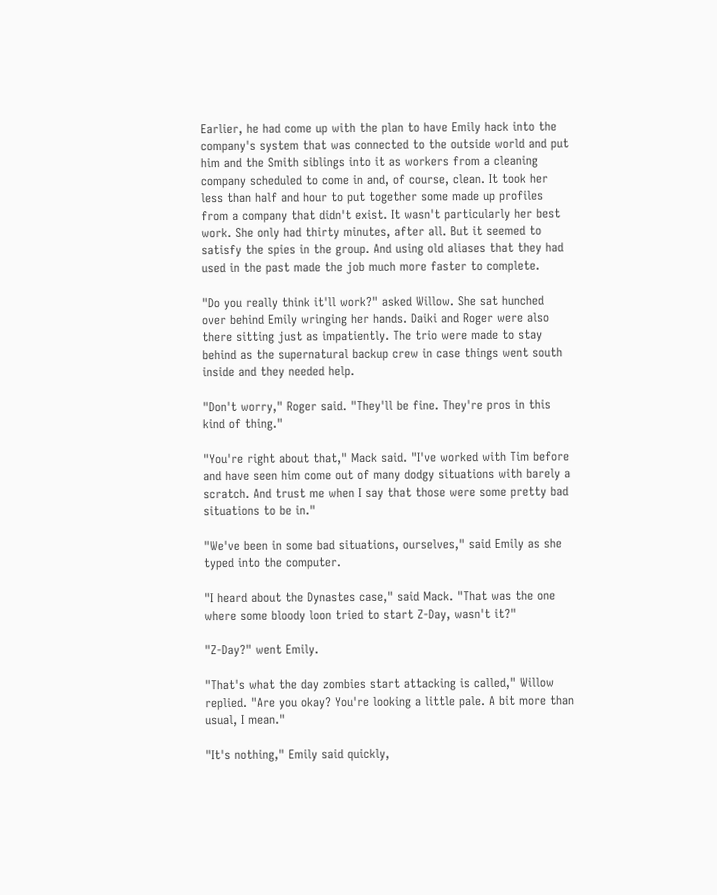Earlier, he had come up with the plan to have Emily hack into the company's system that was connected to the outside world and put him and the Smith siblings into it as workers from a cleaning company scheduled to come in and, of course, clean. It took her less than half and hour to put together some made up profiles from a company that didn't exist. It wasn't particularly her best work. She only had thirty minutes, after all. But it seemed to satisfy the spies in the group. And using old aliases that they had used in the past made the job much more faster to complete.

"Do you really think it'll work?" asked Willow. She sat hunched over behind Emily wringing her hands. Daiki and Roger were also there sitting just as impatiently. The trio were made to stay behind as the supernatural backup crew in case things went south inside and they needed help.

"Don't worry," Roger said. "They'll be fine. They're pros in this kind of thing."

"You're right about that," Mack said. "I've worked with Tim before and have seen him come out of many dodgy situations with barely a scratch. And trust me when I say that those were some pretty bad situations to be in."

"We've been in some bad situations, ourselves," said Emily as she typed into the computer.

"I heard about the Dynastes case," said Mack. "That was the one where some bloody loon tried to start Z-Day, wasn't it?"

"Z-Day?" went Emily.

"That's what the day zombies start attacking is called," Willow replied. "Are you okay? You're looking a little pale. A bit more than usual, I mean."

"It's nothing," Emily said quickly,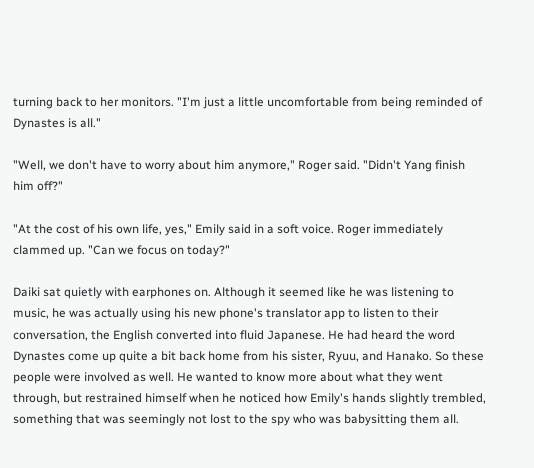turning back to her monitors. "I'm just a little uncomfortable from being reminded of Dynastes is all."

"Well, we don't have to worry about him anymore," Roger said. "Didn't Yang finish him off?"

"At the cost of his own life, yes," Emily said in a soft voice. Roger immediately clammed up. "Can we focus on today?"

Daiki sat quietly with earphones on. Although it seemed like he was listening to music, he was actually using his new phone's translator app to listen to their conversation, the English converted into fluid Japanese. He had heard the word Dynastes come up quite a bit back home from his sister, Ryuu, and Hanako. So these people were involved as well. He wanted to know more about what they went through, but restrained himself when he noticed how Emily's hands slightly trembled, something that was seemingly not lost to the spy who was babysitting them all.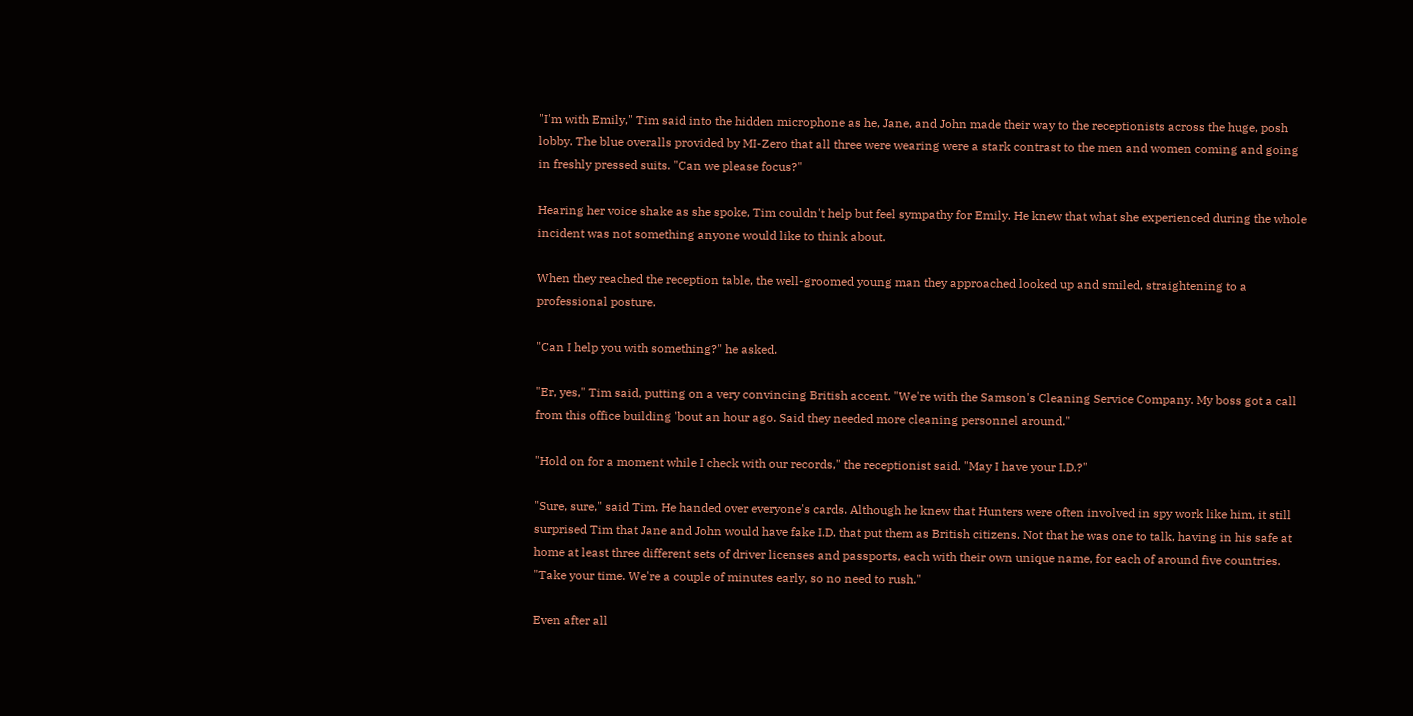"I'm with Emily," Tim said into the hidden microphone as he, Jane, and John made their way to the receptionists across the huge, posh lobby. The blue overalls provided by MI-Zero that all three were wearing were a stark contrast to the men and women coming and going in freshly pressed suits. "Can we please focus?"

Hearing her voice shake as she spoke, Tim couldn't help but feel sympathy for Emily. He knew that what she experienced during the whole incident was not something anyone would like to think about.

When they reached the reception table, the well-groomed young man they approached looked up and smiled, straightening to a professional posture.

"Can I help you with something?" he asked.

"Er, yes," Tim said, putting on a very convincing British accent. "We're with the Samson's Cleaning Service Company. My boss got a call from this office building 'bout an hour ago. Said they needed more cleaning personnel around."

"Hold on for a moment while I check with our records," the receptionist said. "May I have your I.D.?"

"Sure, sure," said Tim. He handed over everyone's cards. Although he knew that Hunters were often involved in spy work like him, it still surprised Tim that Jane and John would have fake I.D. that put them as British citizens. Not that he was one to talk, having in his safe at home at least three different sets of driver licenses and passports, each with their own unique name, for each of around five countries. "Take your time. We're a couple of minutes early, so no need to rush."

Even after all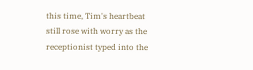this time, Tim's heartbeat still rose with worry as the receptionist typed into the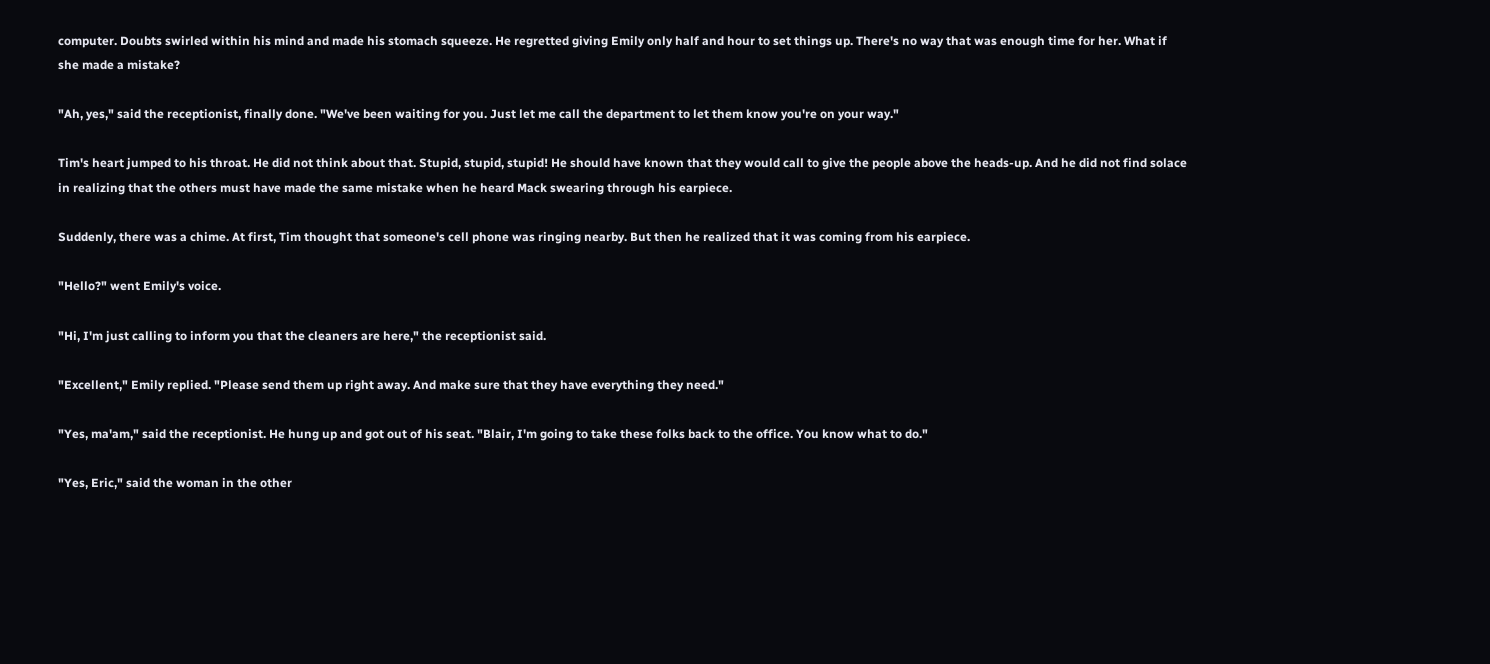computer. Doubts swirled within his mind and made his stomach squeeze. He regretted giving Emily only half and hour to set things up. There's no way that was enough time for her. What if she made a mistake?

"Ah, yes," said the receptionist, finally done. "We've been waiting for you. Just let me call the department to let them know you're on your way."

Tim's heart jumped to his throat. He did not think about that. Stupid, stupid, stupid! He should have known that they would call to give the people above the heads-up. And he did not find solace in realizing that the others must have made the same mistake when he heard Mack swearing through his earpiece.

Suddenly, there was a chime. At first, Tim thought that someone's cell phone was ringing nearby. But then he realized that it was coming from his earpiece.

"Hello?" went Emily's voice.

"Hi, I'm just calling to inform you that the cleaners are here," the receptionist said.

"Excellent," Emily replied. "Please send them up right away. And make sure that they have everything they need."

"Yes, ma'am," said the receptionist. He hung up and got out of his seat. "Blair, I'm going to take these folks back to the office. You know what to do."

"Yes, Eric," said the woman in the other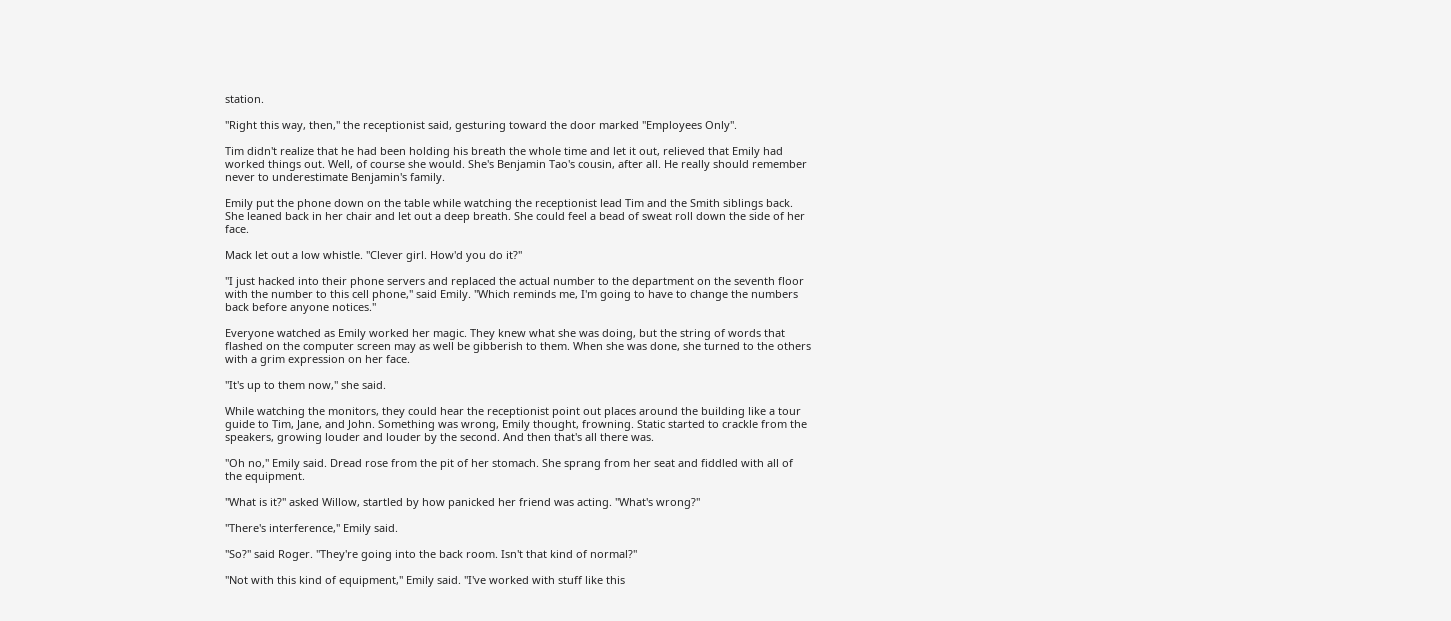station.

"Right this way, then," the receptionist said, gesturing toward the door marked "Employees Only".

Tim didn't realize that he had been holding his breath the whole time and let it out, relieved that Emily had worked things out. Well, of course she would. She's Benjamin Tao's cousin, after all. He really should remember never to underestimate Benjamin's family.

Emily put the phone down on the table while watching the receptionist lead Tim and the Smith siblings back. She leaned back in her chair and let out a deep breath. She could feel a bead of sweat roll down the side of her face.

Mack let out a low whistle. "Clever girl. How'd you do it?"

"I just hacked into their phone servers and replaced the actual number to the department on the seventh floor with the number to this cell phone," said Emily. "Which reminds me, I'm going to have to change the numbers back before anyone notices."

Everyone watched as Emily worked her magic. They knew what she was doing, but the string of words that flashed on the computer screen may as well be gibberish to them. When she was done, she turned to the others with a grim expression on her face.

"It's up to them now," she said.

While watching the monitors, they could hear the receptionist point out places around the building like a tour guide to Tim, Jane, and John. Something was wrong, Emily thought, frowning. Static started to crackle from the speakers, growing louder and louder by the second. And then that's all there was.

"Oh no," Emily said. Dread rose from the pit of her stomach. She sprang from her seat and fiddled with all of the equipment.

"What is it?" asked Willow, startled by how panicked her friend was acting. "What's wrong?"

"There's interference," Emily said.

"So?" said Roger. "They're going into the back room. Isn't that kind of normal?"

"Not with this kind of equipment," Emily said. "I've worked with stuff like this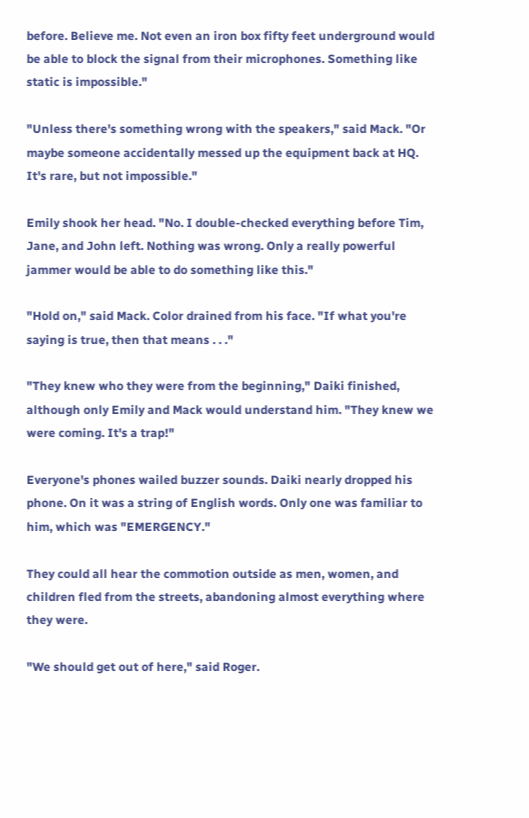before. Believe me. Not even an iron box fifty feet underground would be able to block the signal from their microphones. Something like static is impossible."

"Unless there's something wrong with the speakers," said Mack. "Or maybe someone accidentally messed up the equipment back at HQ. It's rare, but not impossible."

Emily shook her head. "No. I double-checked everything before Tim, Jane, and John left. Nothing was wrong. Only a really powerful jammer would be able to do something like this."

"Hold on," said Mack. Color drained from his face. "If what you're saying is true, then that means . . ."

"They knew who they were from the beginning," Daiki finished, although only Emily and Mack would understand him. "They knew we were coming. It's a trap!"

Everyone's phones wailed buzzer sounds. Daiki nearly dropped his phone. On it was a string of English words. Only one was familiar to him, which was "EMERGENCY."

They could all hear the commotion outside as men, women, and children fled from the streets, abandoning almost everything where they were.

"We should get out of here," said Roger.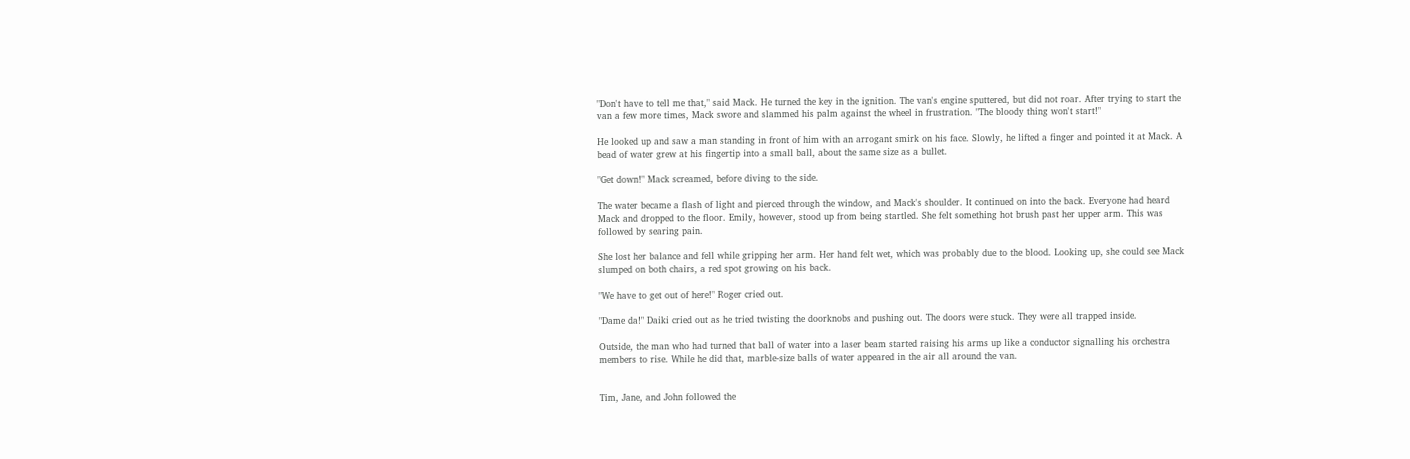"Don't have to tell me that," said Mack. He turned the key in the ignition. The van's engine sputtered, but did not roar. After trying to start the van a few more times, Mack swore and slammed his palm against the wheel in frustration. "The bloody thing won't start!"

He looked up and saw a man standing in front of him with an arrogant smirk on his face. Slowly, he lifted a finger and pointed it at Mack. A bead of water grew at his fingertip into a small ball, about the same size as a bullet.

"Get down!" Mack screamed, before diving to the side.

The water became a flash of light and pierced through the window, and Mack's shoulder. It continued on into the back. Everyone had heard Mack and dropped to the floor. Emily, however, stood up from being startled. She felt something hot brush past her upper arm. This was followed by searing pain.

She lost her balance and fell while gripping her arm. Her hand felt wet, which was probably due to the blood. Looking up, she could see Mack slumped on both chairs, a red spot growing on his back.

"We have to get out of here!" Roger cried out.

"Dame da!" Daiki cried out as he tried twisting the doorknobs and pushing out. The doors were stuck. They were all trapped inside.

Outside, the man who had turned that ball of water into a laser beam started raising his arms up like a conductor signalling his orchestra members to rise. While he did that, marble-size balls of water appeared in the air all around the van.


Tim, Jane, and John followed the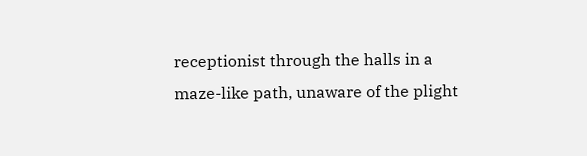receptionist through the halls in a maze-like path, unaware of the plight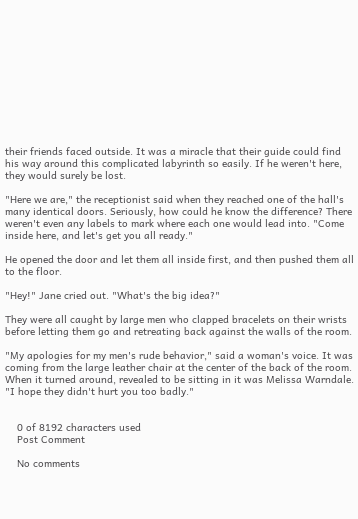their friends faced outside. It was a miracle that their guide could find his way around this complicated labyrinth so easily. If he weren't here, they would surely be lost.

"Here we are," the receptionist said when they reached one of the hall's many identical doors. Seriously, how could he know the difference? There weren't even any labels to mark where each one would lead into. "Come inside here, and let's get you all ready."

He opened the door and let them all inside first, and then pushed them all to the floor.

"Hey!" Jane cried out. "What's the big idea?"

They were all caught by large men who clapped bracelets on their wrists before letting them go and retreating back against the walls of the room.

"My apologies for my men's rude behavior," said a woman's voice. It was coming from the large leather chair at the center of the back of the room. When it turned around, revealed to be sitting in it was Melissa Warndale. "I hope they didn't hurt you too badly."


    0 of 8192 characters used
    Post Comment

    No comments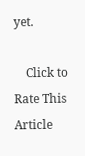yet.

    Click to Rate This Article